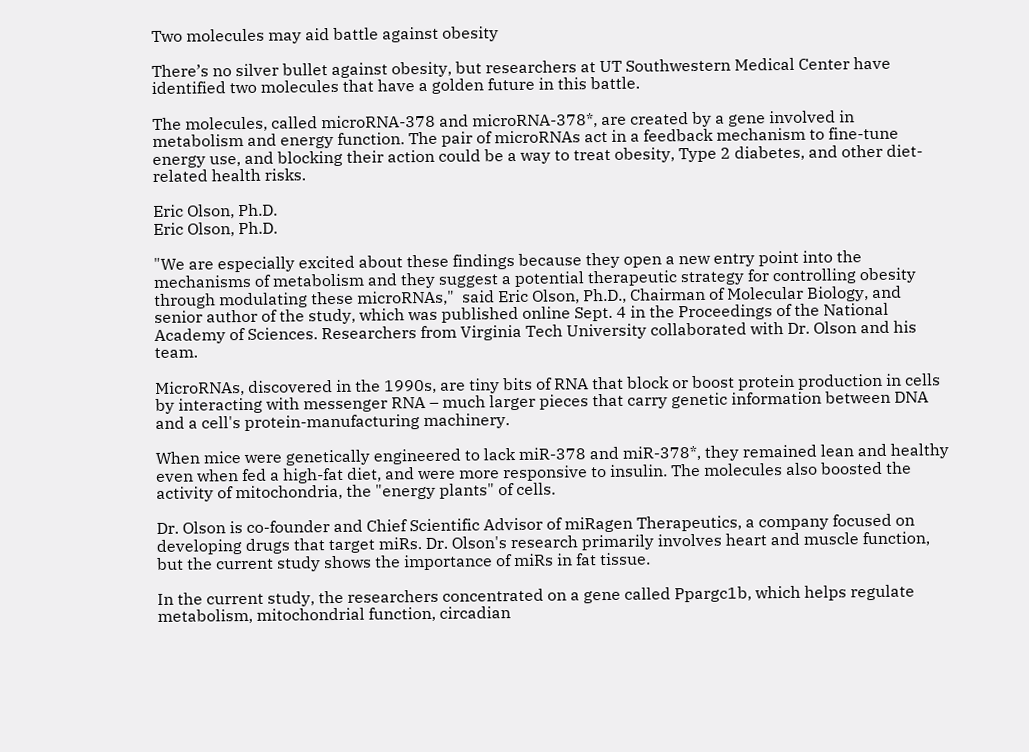Two molecules may aid battle against obesity

There’s no silver bullet against obesity, but researchers at UT Southwestern Medical Center have identified two molecules that have a golden future in this battle.

The molecules, called microRNA-378 and microRNA-378*, are created by a gene involved in metabolism and energy function. The pair of microRNAs act in a feedback mechanism to fine-tune energy use, and blocking their action could be a way to treat obesity, Type 2 diabetes, and other diet-related health risks.

Eric Olson, Ph.D.
Eric Olson, Ph.D.

"We are especially excited about these findings because they open a new entry point into the mechanisms of metabolism and they suggest a potential therapeutic strategy for controlling obesity through modulating these microRNAs,"  said Eric Olson, Ph.D., Chairman of Molecular Biology, and senior author of the study, which was published online Sept. 4 in the Proceedings of the National Academy of Sciences. Researchers from Virginia Tech University collaborated with Dr. Olson and his team.

MicroRNAs, discovered in the 1990s, are tiny bits of RNA that block or boost protein production in cells by interacting with messenger RNA – much larger pieces that carry genetic information between DNA and a cell's protein-manufacturing machinery.

When mice were genetically engineered to lack miR-378 and miR-378*, they remained lean and healthy even when fed a high-fat diet, and were more responsive to insulin. The molecules also boosted the activity of mitochondria, the "energy plants" of cells.

Dr. Olson is co-founder and Chief Scientific Advisor of miRagen Therapeutics, a company focused on developing drugs that target miRs. Dr. Olson's research primarily involves heart and muscle function, but the current study shows the importance of miRs in fat tissue.

In the current study, the researchers concentrated on a gene called Ppargc1b, which helps regulate metabolism, mitochondrial function, circadian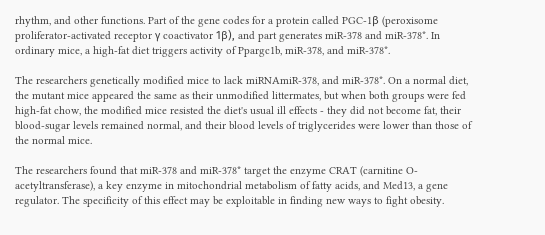rhythm, and other functions. Part of the gene codes for a protein called PGC-1β (peroxisome proliferator-activated receptor γ coactivator 1β), and part generates miR-378 and miR-378*. In ordinary mice, a high-fat diet triggers activity of Ppargc1b, miR-378, and miR-378*.

The researchers genetically modified mice to lack miRNAmiR-378, and miR-378*. On a normal diet, the mutant mice appeared the same as their unmodified littermates, but when both groups were fed high-fat chow, the modified mice resisted the diet's usual ill effects - they did not become fat, their blood-sugar levels remained normal, and their blood levels of triglycerides were lower than those of the normal mice.

The researchers found that miR-378 and miR-378* target the enzyme CRAT (carnitine O-acetyltransferase), a key enzyme in mitochondrial metabolism of fatty acids, and Med13, a gene regulator. The specificity of this effect may be exploitable in finding new ways to fight obesity.